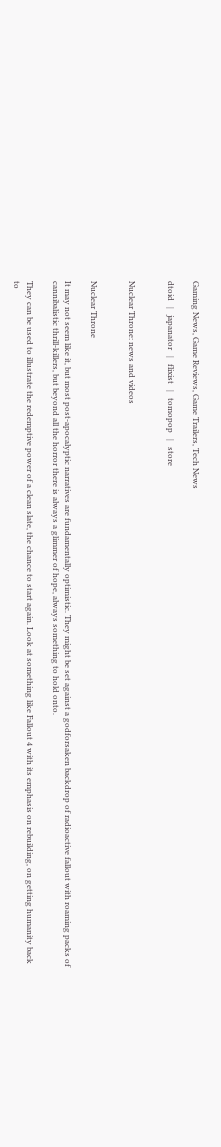Gaming News, Game Reviews, Game Trailers, Tech News

dtoid   |   japanator   |   flixist   |   tomopop   |   store


Nuclear Throne: news and videos


Nuclear Throne

It may not seem like it, but most post-apocalyptic narratives are fundamentally optimistic. They might be set against a godforsaken backdrop of radioactive fallout with roaming packs of cannibalistic thrill-killers, but beyond all the horror there is always a glimmer of hope, always something to hold onto.

They can be used to illustrate the redemptive power of a clean slate, the chance to start again. Look at something like Fallout 4 with its emphasis on rebuilding, on getting humanity back to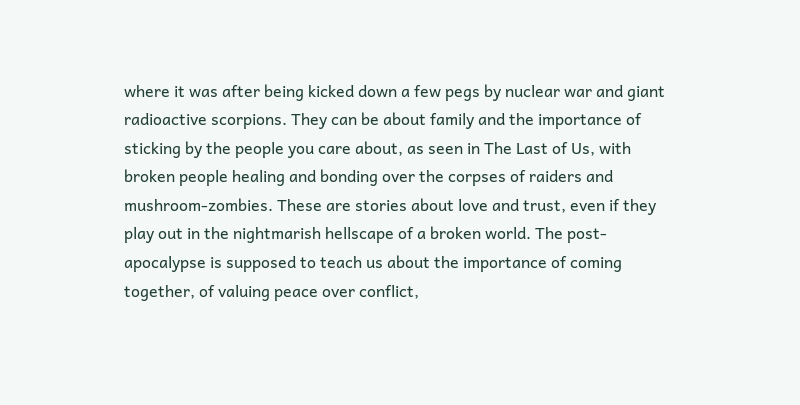where it was after being kicked down a few pegs by nuclear war and giant radioactive scorpions. They can be about family and the importance of sticking by the people you care about, as seen in The Last of Us, with broken people healing and bonding over the corpses of raiders and mushroom-zombies. These are stories about love and trust, even if they play out in the nightmarish hellscape of a broken world. The post-apocalypse is supposed to teach us about the importance of coming together, of valuing peace over conflict,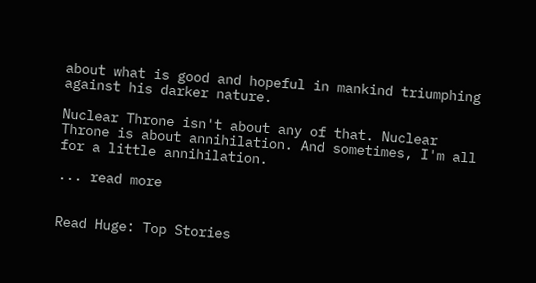about what is good and hopeful in mankind triumphing against his darker nature.

Nuclear Throne isn't about any of that. Nuclear Throne is about annihilation. And sometimes, I'm all for a little annihilation.

... read more


Read Huge: Top Stories